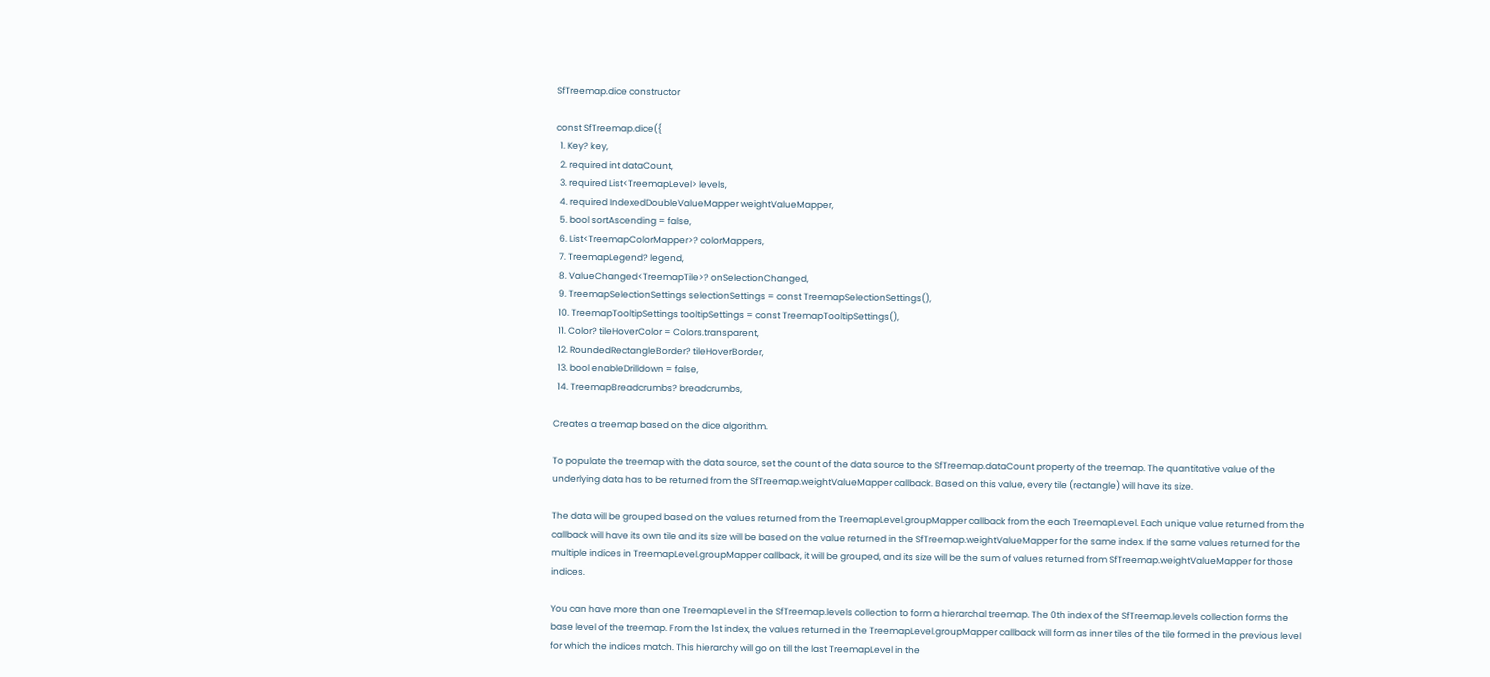SfTreemap.dice constructor

const SfTreemap.dice({
  1. Key? key,
  2. required int dataCount,
  3. required List<TreemapLevel> levels,
  4. required IndexedDoubleValueMapper weightValueMapper,
  5. bool sortAscending = false,
  6. List<TreemapColorMapper>? colorMappers,
  7. TreemapLegend? legend,
  8. ValueChanged<TreemapTile>? onSelectionChanged,
  9. TreemapSelectionSettings selectionSettings = const TreemapSelectionSettings(),
  10. TreemapTooltipSettings tooltipSettings = const TreemapTooltipSettings(),
  11. Color? tileHoverColor = Colors.transparent,
  12. RoundedRectangleBorder? tileHoverBorder,
  13. bool enableDrilldown = false,
  14. TreemapBreadcrumbs? breadcrumbs,

Creates a treemap based on the dice algorithm.

To populate the treemap with the data source, set the count of the data source to the SfTreemap.dataCount property of the treemap. The quantitative value of the underlying data has to be returned from the SfTreemap.weightValueMapper callback. Based on this value, every tile (rectangle) will have its size.

The data will be grouped based on the values returned from the TreemapLevel.groupMapper callback from the each TreemapLevel. Each unique value returned from the callback will have its own tile and its size will be based on the value returned in the SfTreemap.weightValueMapper for the same index. If the same values returned for the multiple indices in TreemapLevel.groupMapper callback, it will be grouped, and its size will be the sum of values returned from SfTreemap.weightValueMapper for those indices.

You can have more than one TreemapLevel in the SfTreemap.levels collection to form a hierarchal treemap. The 0th index of the SfTreemap.levels collection forms the base level of the treemap. From the 1st index, the values returned in the TreemapLevel.groupMapper callback will form as inner tiles of the tile formed in the previous level for which the indices match. This hierarchy will go on till the last TreemapLevel in the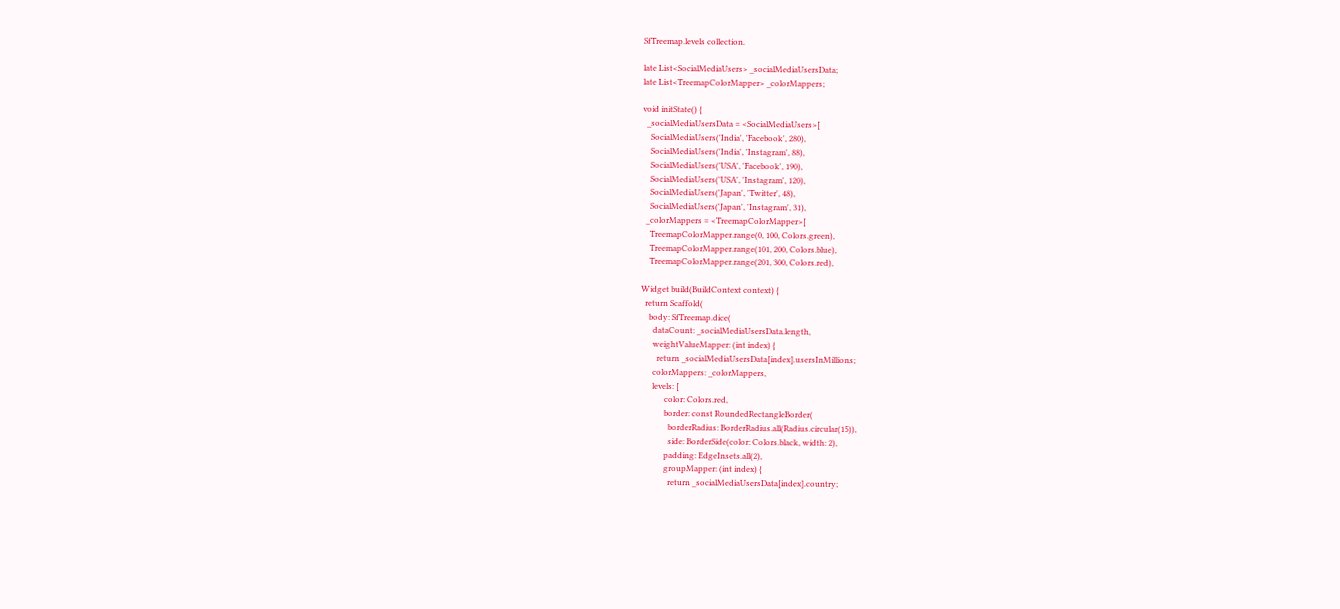SfTreemap.levels collection.

late List<SocialMediaUsers> _socialMediaUsersData;
late List<TreemapColorMapper> _colorMappers;

void initState() {
  _socialMediaUsersData = <SocialMediaUsers>[
    SocialMediaUsers('India', 'Facebook', 280),
    SocialMediaUsers('India', 'Instagram', 88),
    SocialMediaUsers('USA', 'Facebook', 190),
    SocialMediaUsers('USA', 'Instagram', 120),
    SocialMediaUsers('Japan', 'Twitter', 48),
    SocialMediaUsers('Japan', 'Instagram', 31),
  _colorMappers = <TreemapColorMapper>[
    TreemapColorMapper.range(0, 100, Colors.green),
    TreemapColorMapper.range(101, 200, Colors.blue),
    TreemapColorMapper.range(201, 300, Colors.red),

Widget build(BuildContext context) {
  return Scaffold(
    body: SfTreemap.dice(
      dataCount: _socialMediaUsersData.length,
      weightValueMapper: (int index) {
        return _socialMediaUsersData[index].usersInMillions;
      colorMappers: _colorMappers,
      levels: [
            color: Colors.red,
            border: const RoundedRectangleBorder(
              borderRadius: BorderRadius.all(Radius.circular(15)),
              side: BorderSide(color: Colors.black, width: 2),
            padding: EdgeInsets.all(2),
            groupMapper: (int index) {
              return _socialMediaUsersData[index].country;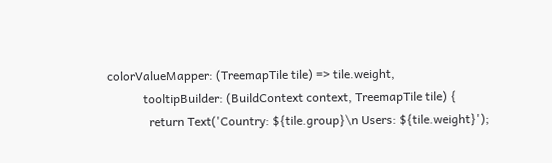colorValueMapper: (TreemapTile tile) => tile.weight,
            tooltipBuilder: (BuildContext context, TreemapTile tile) {
              return Text('Country: ${tile.group}\n Users: ${tile.weight}');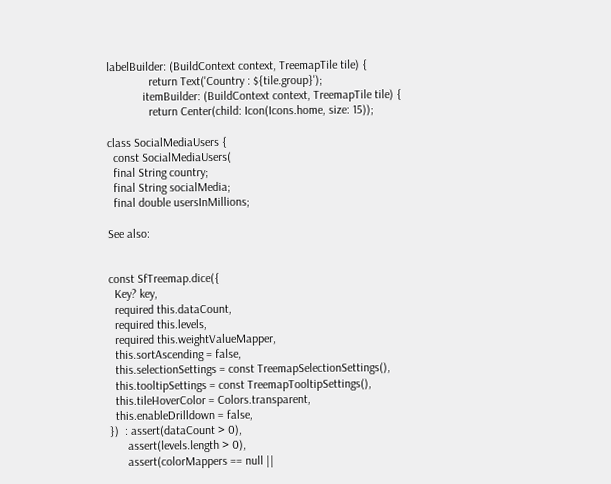labelBuilder: (BuildContext context, TreemapTile tile) {
              return Text('Country : ${tile.group}');
            itemBuilder: (BuildContext context, TreemapTile tile) {
              return Center(child: Icon(Icons.home, size: 15));

class SocialMediaUsers {
  const SocialMediaUsers(
  final String country;
  final String socialMedia;
  final double usersInMillions;

See also:


const SfTreemap.dice({
  Key? key,
  required this.dataCount,
  required this.levels,
  required this.weightValueMapper,
  this.sortAscending = false,
  this.selectionSettings = const TreemapSelectionSettings(),
  this.tooltipSettings = const TreemapTooltipSettings(),
  this.tileHoverColor = Colors.transparent,
  this.enableDrilldown = false,
})  : assert(dataCount > 0),
      assert(levels.length > 0),
      assert(colorMappers == null ||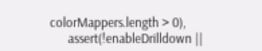colorMappers.length > 0),
      assert(!enableDrilldown ||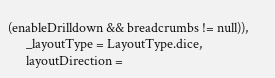(enableDrilldown && breadcrumbs != null)),
      _layoutType = LayoutType.dice,
      layoutDirection =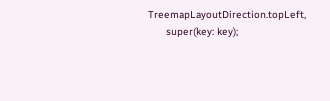TreemapLayoutDirection.topLeft,
      super(key: key);